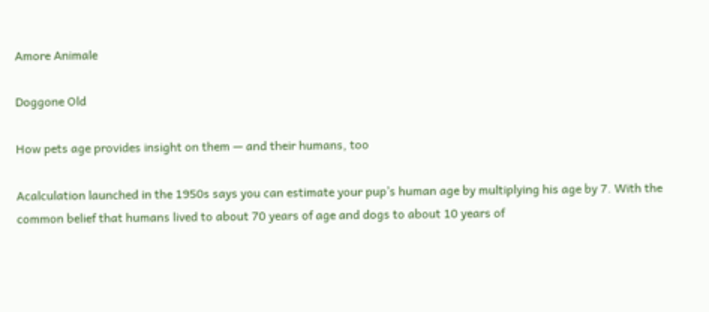Amore Animale

Doggone Old

How pets age provides insight on them — and their humans, too

Acalculation launched in the 1950s says you can estimate your pup’s human age by multiplying his age by 7. With the common belief that humans lived to about 70 years of age and dogs to about 10 years of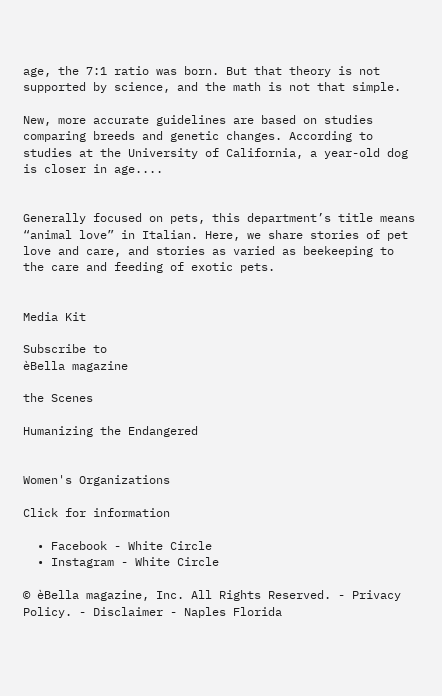age, the 7:1 ratio was born. But that theory is not supported by science, and the math is not that simple.

New, more accurate guidelines are based on studies comparing breeds and genetic changes. According to studies at the University of California, a year-old dog is closer in age....


Generally focused on pets, this department’s title means “animal love” in Italian. Here, we share stories of pet love and care, and stories as varied as beekeeping to the care and feeding of exotic pets.


Media Kit

Subscribe to
èBella magazine

the Scenes

Humanizing the Endangered


Women's Organizations

Click for information

  • Facebook - White Circle
  • Instagram - White Circle

© èBella magazine, Inc. All Rights Reserved. - Privacy Policy. - Disclaimer - Naples Florida